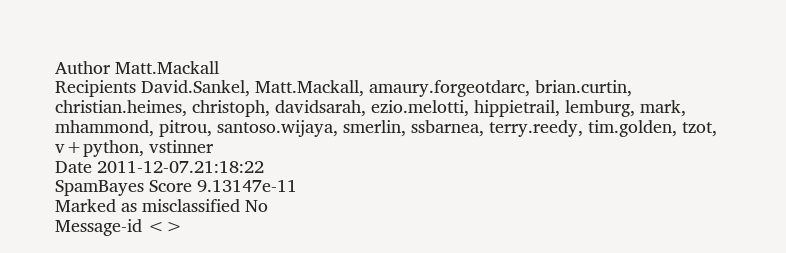Author Matt.Mackall
Recipients David.Sankel, Matt.Mackall, amaury.forgeotdarc, brian.curtin, christian.heimes, christoph, davidsarah, ezio.melotti, hippietrail, lemburg, mark, mhammond, pitrou, santoso.wijaya, smerlin, ssbarnea, terry.reedy, tim.golden, tzot, v+python, vstinner
Date 2011-12-07.21:18:22
SpamBayes Score 9.13147e-11
Marked as misclassified No
Message-id <>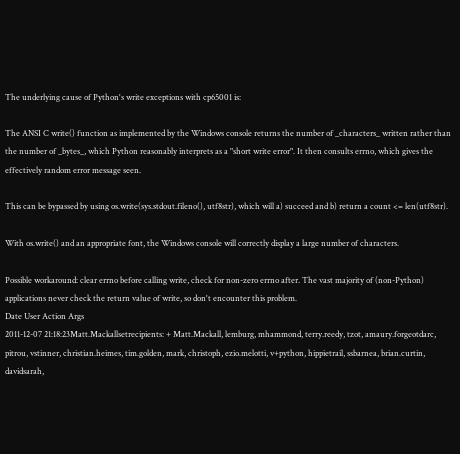The underlying cause of Python's write exceptions with cp65001 is:

The ANSI C write() function as implemented by the Windows console returns the number of _characters_ written rather than the number of _bytes_, which Python reasonably interprets as a "short write error". It then consults errno, which gives the effectively random error message seen.

This can be bypassed by using os.write(sys.stdout.fileno(), utf8str), which will a) succeed and b) return a count <= len(utf8str).

With os.write() and an appropriate font, the Windows console will correctly display a large number of characters.

Possible workaround: clear errno before calling write, check for non-zero errno after. The vast majority of (non-Python) applications never check the return value of write, so don't encounter this problem.
Date User Action Args
2011-12-07 21:18:23Matt.Mackallsetrecipients: + Matt.Mackall, lemburg, mhammond, terry.reedy, tzot, amaury.forgeotdarc, pitrou, vstinner, christian.heimes, tim.golden, mark, christoph, ezio.melotti, v+python, hippietrail, ssbarnea, brian.curtin, davidsarah,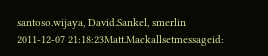santoso.wijaya, David.Sankel, smerlin
2011-12-07 21:18:23Matt.Mackallsetmessageid: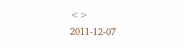<>
2011-12-07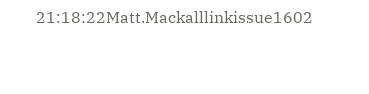21:18:22Matt.Mackalllinkissue1602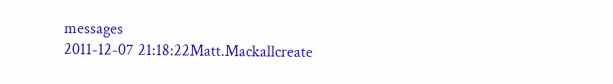messages
2011-12-07 21:18:22Matt.Mackallcreate